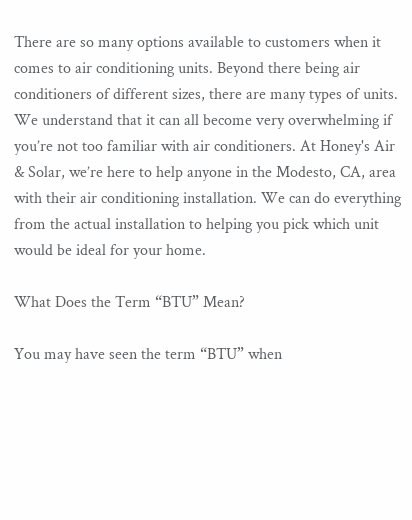There are so many options available to customers when it comes to air conditioning units. Beyond there being air conditioners of different sizes, there are many types of units. We understand that it can all become very overwhelming if you’re not too familiar with air conditioners. At Honey's Air & Solar, we’re here to help anyone in the Modesto, CA, area with their air conditioning installation. We can do everything from the actual installation to helping you pick which unit would be ideal for your home.

What Does the Term “BTU” Mean?

You may have seen the term “BTU” when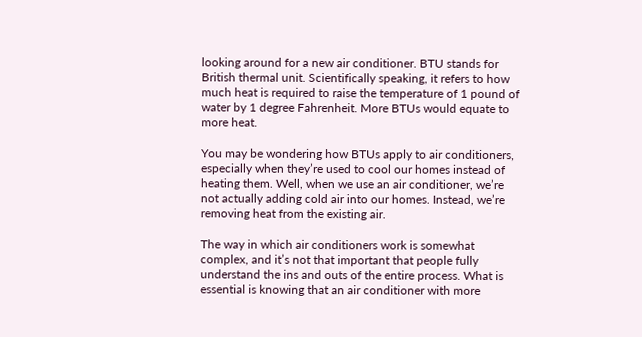looking around for a new air conditioner. BTU stands for British thermal unit. Scientifically speaking, it refers to how much heat is required to raise the temperature of 1 pound of water by 1 degree Fahrenheit. More BTUs would equate to more heat.

You may be wondering how BTUs apply to air conditioners, especially when they’re used to cool our homes instead of heating them. Well, when we use an air conditioner, we’re not actually adding cold air into our homes. Instead, we’re removing heat from the existing air.

The way in which air conditioners work is somewhat complex, and it’s not that important that people fully understand the ins and outs of the entire process. What is essential is knowing that an air conditioner with more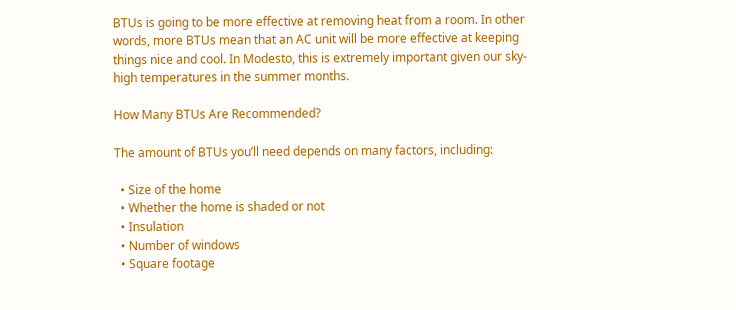BTUs is going to be more effective at removing heat from a room. In other words, more BTUs mean that an AC unit will be more effective at keeping things nice and cool. In Modesto, this is extremely important given our sky-high temperatures in the summer months.

How Many BTUs Are Recommended?

The amount of BTUs you’ll need depends on many factors, including:

  • Size of the home
  • Whether the home is shaded or not
  • Insulation
  • Number of windows
  • Square footage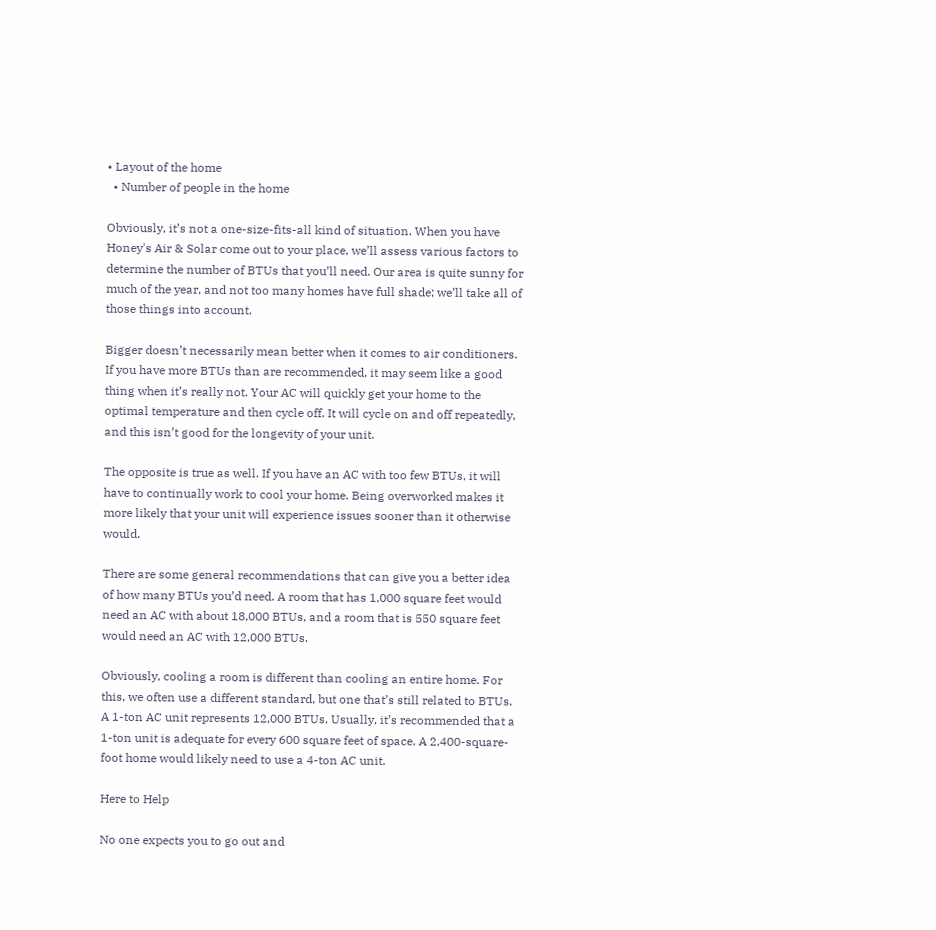• Layout of the home
  • Number of people in the home

Obviously, it’s not a one-size-fits-all kind of situation. When you have Honey's Air & Solar come out to your place, we’ll assess various factors to determine the number of BTUs that you’ll need. Our area is quite sunny for much of the year, and not too many homes have full shade; we’ll take all of those things into account.

Bigger doesn’t necessarily mean better when it comes to air conditioners. If you have more BTUs than are recommended, it may seem like a good thing when it’s really not. Your AC will quickly get your home to the optimal temperature and then cycle off. It will cycle on and off repeatedly, and this isn’t good for the longevity of your unit.

The opposite is true as well. If you have an AC with too few BTUs, it will have to continually work to cool your home. Being overworked makes it more likely that your unit will experience issues sooner than it otherwise would.

There are some general recommendations that can give you a better idea of how many BTUs you’d need. A room that has 1,000 square feet would need an AC with about 18,000 BTUs, and a room that is 550 square feet would need an AC with 12,000 BTUs.

Obviously, cooling a room is different than cooling an entire home. For this, we often use a different standard, but one that’s still related to BTUs. A 1-ton AC unit represents 12,000 BTUs. Usually, it’s recommended that a 1-ton unit is adequate for every 600 square feet of space. A 2,400-square-foot home would likely need to use a 4-ton AC unit.

Here to Help

No one expects you to go out and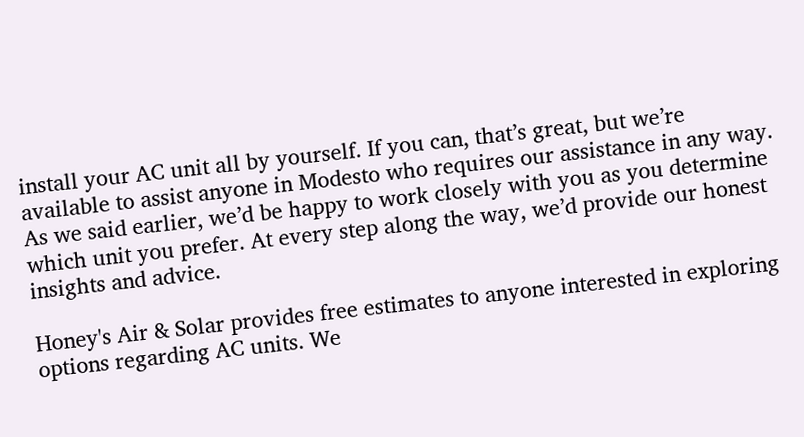install your AC unit all by yourself. If you can, that’s great, but we’re available to assist anyone in Modesto who requires our assistance in any way. As we said earlier, we’d be happy to work closely with you as you determine which unit you prefer. At every step along the way, we’d provide our honest insights and advice.

Honey's Air & Solar provides free estimates to anyone interested in exploring options regarding AC units. We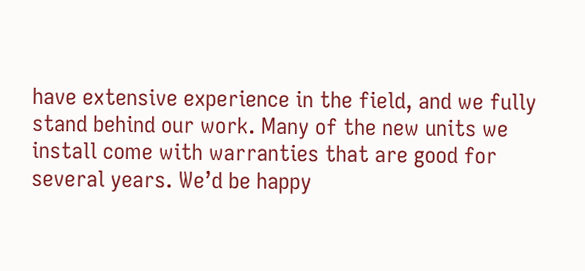have extensive experience in the field, and we fully stand behind our work. Many of the new units we install come with warranties that are good for several years. We’d be happy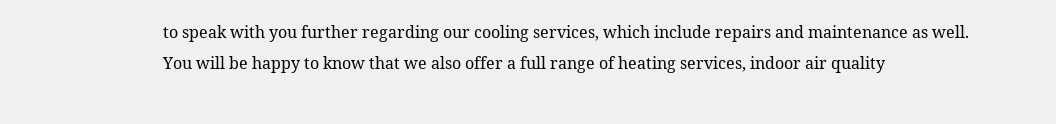to speak with you further regarding our cooling services, which include repairs and maintenance as well. You will be happy to know that we also offer a full range of heating services, indoor air quality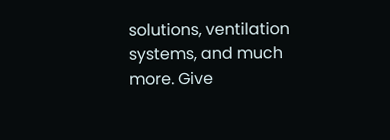solutions, ventilation systems, and much more. Give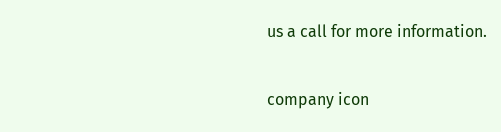us a call for more information.

company icon